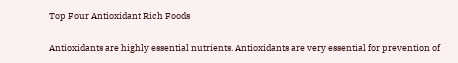Top Four Antioxidant Rich Foods

Antioxidants are highly essential nutrients. Antioxidants are very essential for prevention of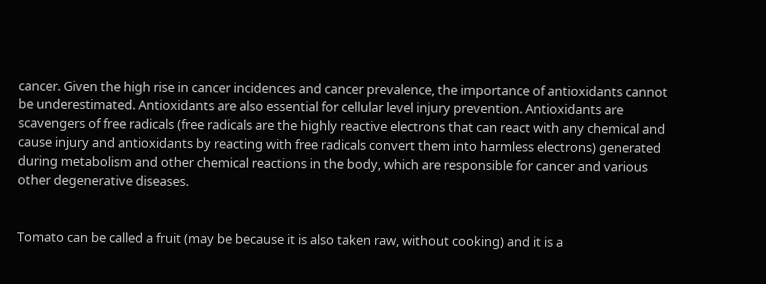cancer. Given the high rise in cancer incidences and cancer prevalence, the importance of antioxidants cannot be underestimated. Antioxidants are also essential for cellular level injury prevention. Antioxidants are scavengers of free radicals (free radicals are the highly reactive electrons that can react with any chemical and cause injury and antioxidants by reacting with free radicals convert them into harmless electrons) generated during metabolism and other chemical reactions in the body, which are responsible for cancer and various other degenerative diseases.


Tomato can be called a fruit (may be because it is also taken raw, without cooking) and it is a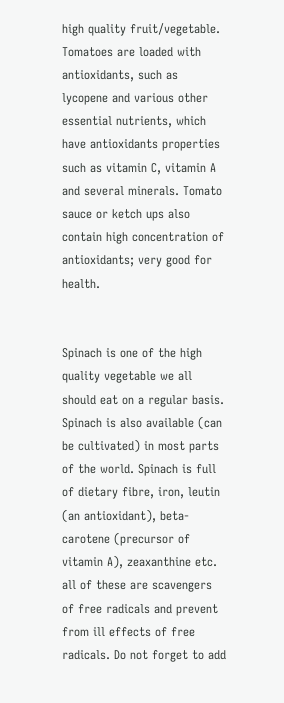high quality fruit/vegetable. Tomatoes are loaded with antioxidants, such as lycopene and various other essential nutrients, which have antioxidants properties such as vitamin C, vitamin A and several minerals. Tomato sauce or ketch ups also contain high concentration of antioxidants; very good for health.


Spinach is one of the high quality vegetable we all should eat on a regular basis. Spinach is also available (can be cultivated) in most parts of the world. Spinach is full of dietary fibre, iron, leutin (an antioxidant), beta-carotene (precursor of vitamin A), zeaxanthine etc. all of these are scavengers of free radicals and prevent from ill effects of free radicals. Do not forget to add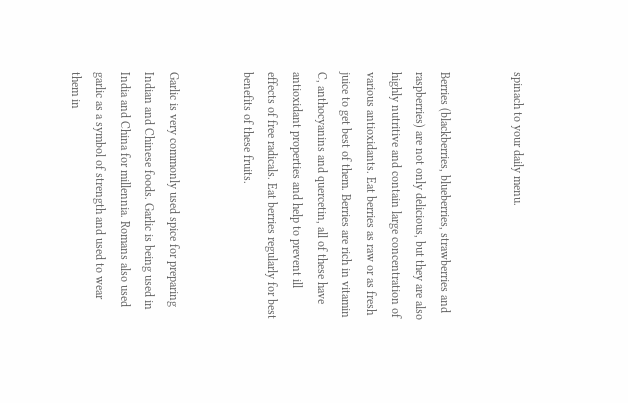spinach to your daily menu.


Berries (blackberries, blueberries, strawberries and raspberries) are not only delicious, but they are also highly nutritive and contain large concentration of various antioxidants. Eat berries as raw or as fresh juice to get best of them. Berries are rich in vitamin C, anthocyanins and quercetin, all of these have antioxidant properties and help to prevent ill effects of free radicals. Eat berries regularly for best benefits of these fruits.


Garlic is very commonly used spice for preparing Indian and Chinese foods. Garlic is being used in India and China for millennia. Romans also used garlic as a symbol of strength and used to wear them in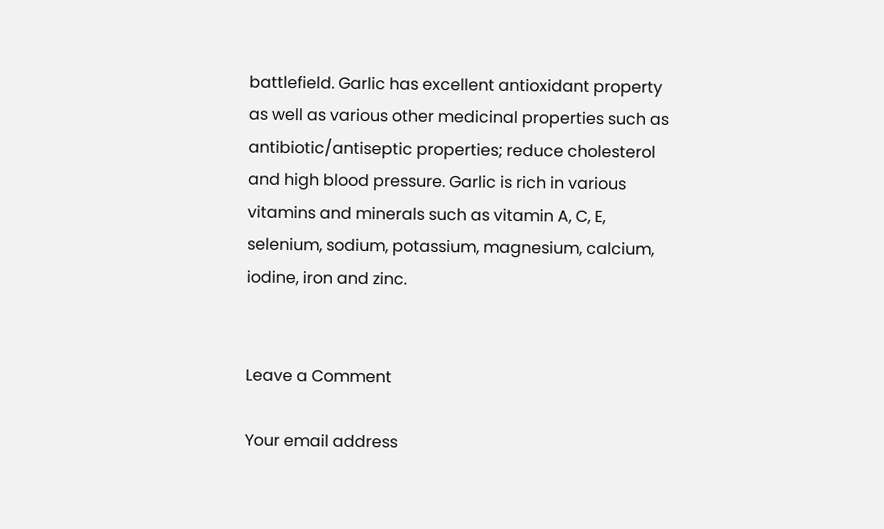battlefield. Garlic has excellent antioxidant property as well as various other medicinal properties such as antibiotic/antiseptic properties; reduce cholesterol and high blood pressure. Garlic is rich in various vitamins and minerals such as vitamin A, C, E, selenium, sodium, potassium, magnesium, calcium, iodine, iron and zinc.


Leave a Comment

Your email address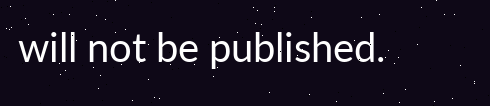will not be published.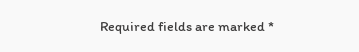Required fields are marked *